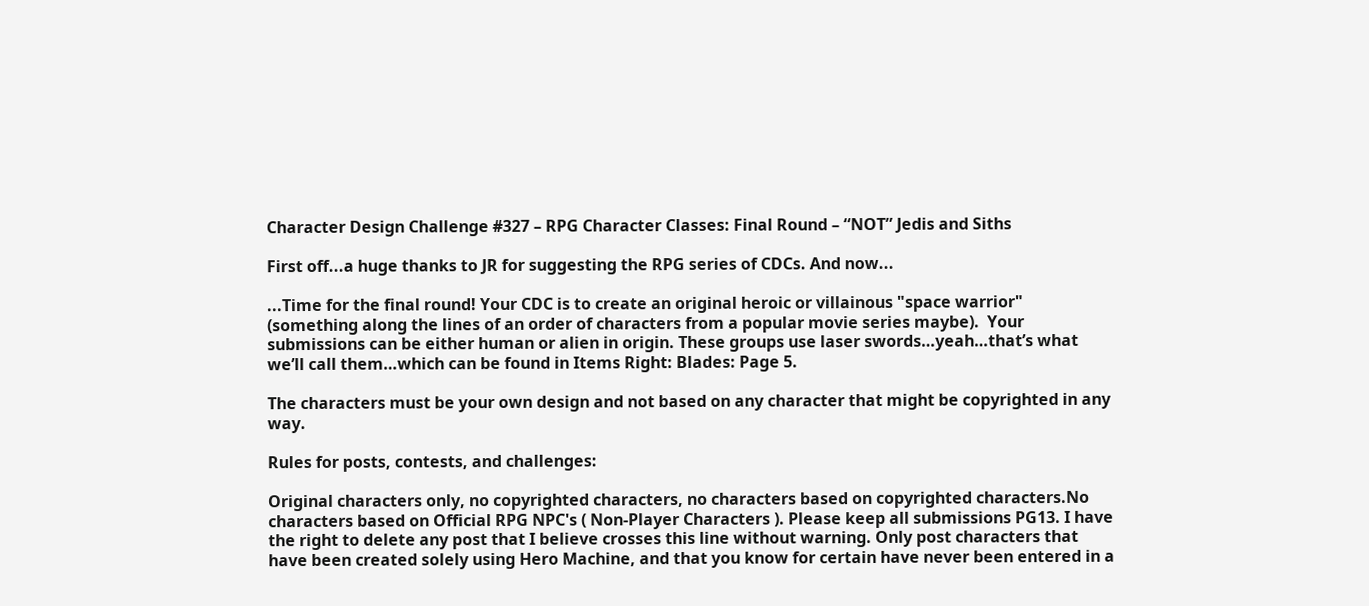Character Design Challenge #327 – RPG Character Classes: Final Round – “NOT” Jedis and Siths

First off...a huge thanks to JR for suggesting the RPG series of CDCs. And now...

...Time for the final round! Your CDC is to create an original heroic or villainous "space warrior" (something along the lines of an order of characters from a popular movie series maybe).  Your submissions can be either human or alien in origin. These groups use laser swords…yeah…that’s what we’ll call them…which can be found in Items Right: Blades: Page 5.

The characters must be your own design and not based on any character that might be copyrighted in any way.

Rules for posts, contests, and challenges:

Original characters only, no copyrighted characters, no characters based on copyrighted characters.No characters based on Official RPG NPC's ( Non-Player Characters ). Please keep all submissions PG13. I have the right to delete any post that I believe crosses this line without warning. Only post characters that have been created solely using Hero Machine, and that you know for certain have never been entered in a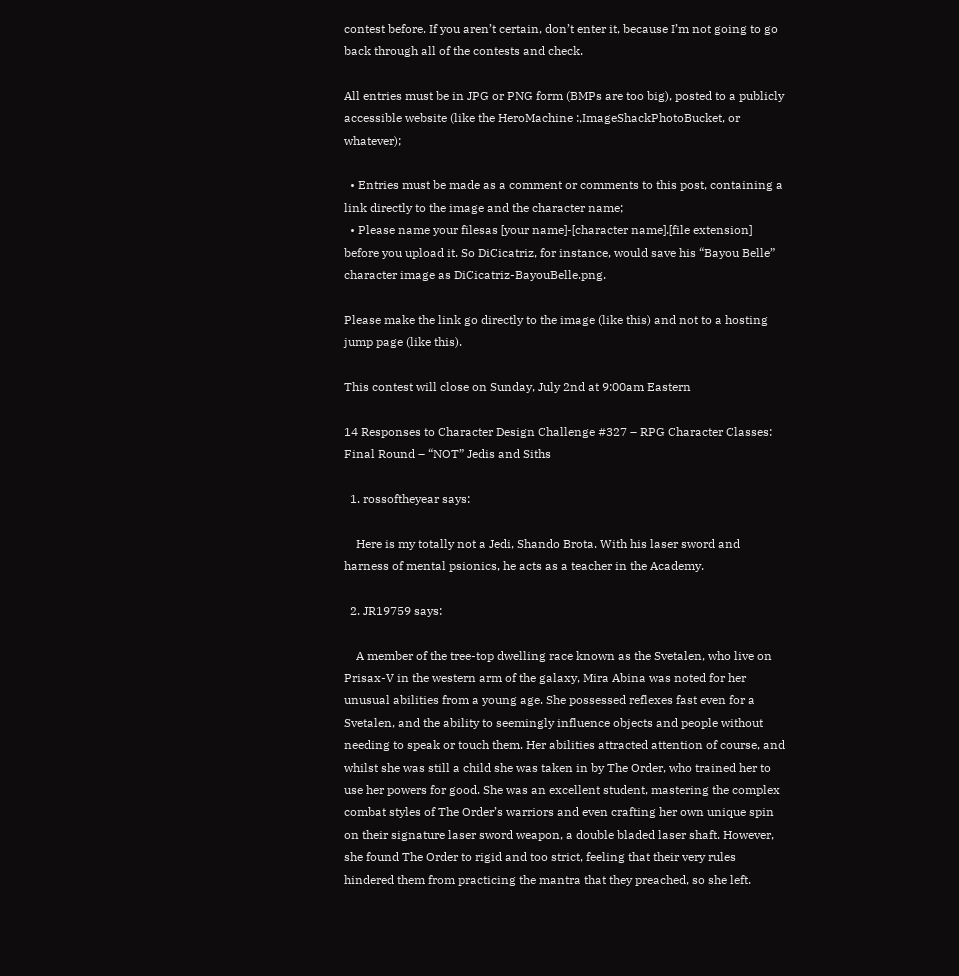contest before. If you aren’t certain, don’t enter it, because I’m not going to go back through all of the contests and check.

All entries must be in JPG or PNG form (BMPs are too big), posted to a publicly accessible website (like the HeroMachine :,ImageShackPhotoBucket, or whatever);

  • Entries must be made as a comment or comments to this post, containing a link directly to the image and the character name;
  • Please name your filesas [your name]-[character name].[file extension] before you upload it. So DiCicatriz, for instance, would save his “Bayou Belle” character image as DiCicatriz-BayouBelle.png.

Please make the link go directly to the image (like this) and not to a hosting jump page (like this).

This contest will close on Sunday, July 2nd at 9:00am Eastern

14 Responses to Character Design Challenge #327 – RPG Character Classes: Final Round – “NOT” Jedis and Siths

  1. rossoftheyear says:

    Here is my totally not a Jedi, Shando Brota. With his laser sword and harness of mental psionics, he acts as a teacher in the Academy.

  2. JR19759 says:

    A member of the tree-top dwelling race known as the Svetalen, who live on Prisax-V in the western arm of the galaxy, Mira Abina was noted for her unusual abilities from a young age. She possessed reflexes fast even for a Svetalen, and the ability to seemingly influence objects and people without needing to speak or touch them. Her abilities attracted attention of course, and whilst she was still a child she was taken in by The Order, who trained her to use her powers for good. She was an excellent student, mastering the complex combat styles of The Order’s warriors and even crafting her own unique spin on their signature laser sword weapon, a double bladed laser shaft. However, she found The Order to rigid and too strict, feeling that their very rules hindered them from practicing the mantra that they preached, so she left.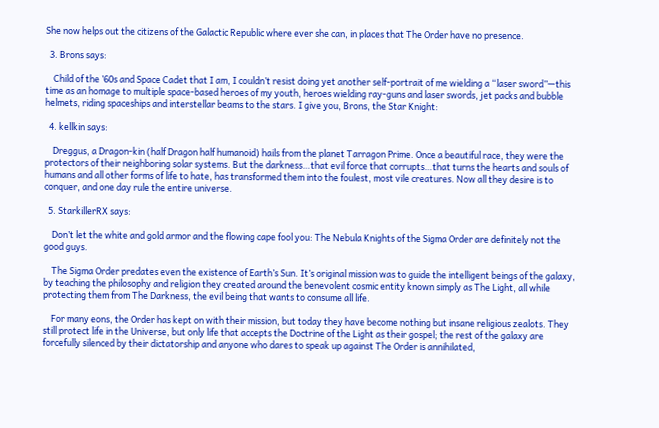She now helps out the citizens of the Galactic Republic where ever she can, in places that The Order have no presence.

  3. Brons says:

    Child of the ’60s and Space Cadet that I am, I couldn’t resist doing yet another self-portrait of me wielding a “laser sword”—this time as an homage to multiple space-based heroes of my youth, heroes wielding ray-guns and laser swords, jet packs and bubble helmets, riding spaceships and interstellar beams to the stars. I give you, Brons, the Star Knight:

  4. kellkin says:

    Dreggus, a Dragon-kin (half Dragon half humanoid) hails from the planet Tarragon Prime. Once a beautiful race, they were the protectors of their neighboring solar systems. But the darkness…that evil force that corrupts…that turns the hearts and souls of humans and all other forms of life to hate, has transformed them into the foulest, most vile creatures. Now all they desire is to conquer, and one day rule the entire universe.

  5. StarkillerRX says:

    Don’t let the white and gold armor and the flowing cape fool you: The Nebula Knights of the Sigma Order are definitely not the good guys.

    The Sigma Order predates even the existence of Earth’s Sun. It’s original mission was to guide the intelligent beings of the galaxy, by teaching the philosophy and religion they created around the benevolent cosmic entity known simply as The Light, all while protecting them from The Darkness, the evil being that wants to consume all life.

    For many eons, the Order has kept on with their mission, but today they have become nothing but insane religious zealots. They still protect life in the Universe, but only life that accepts the Doctrine of the Light as their gospel; the rest of the galaxy are forcefully silenced by their dictatorship and anyone who dares to speak up against The Order is annihilated,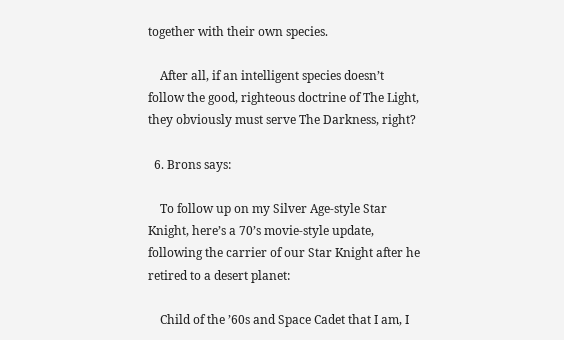together with their own species.

    After all, if an intelligent species doesn’t follow the good, righteous doctrine of The Light, they obviously must serve The Darkness, right?

  6. Brons says:

    To follow up on my Silver Age-style Star Knight, here’s a 70’s movie-style update, following the carrier of our Star Knight after he retired to a desert planet:

    Child of the ’60s and Space Cadet that I am, I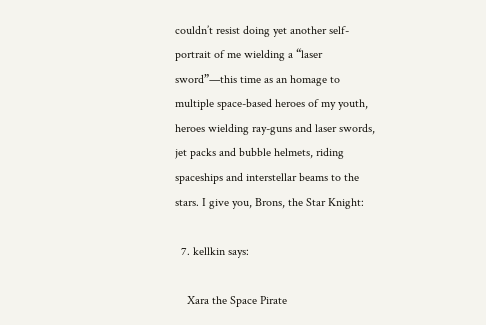couldn’t resist doing yet another self-portrait of me wielding a “laser sword”—this time as an homage to multiple space-based heroes of my youth, heroes wielding ray-guns and laser swords, jet packs and bubble helmets, riding spaceships and interstellar beams to the stars. I give you, Brons, the Star Knight:

  7. kellkin says:

    Xara the Space Pirate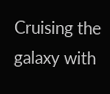Cruising the galaxy with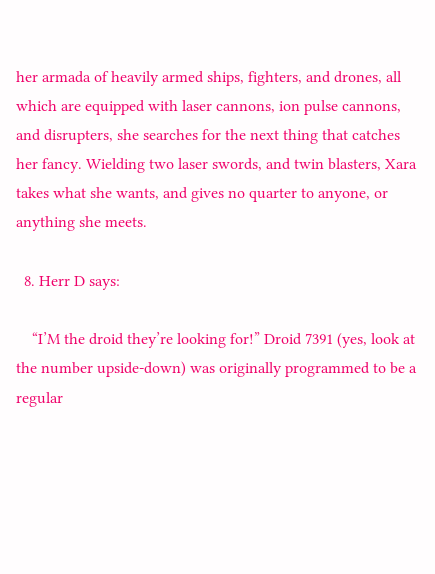her armada of heavily armed ships, fighters, and drones, all which are equipped with laser cannons, ion pulse cannons, and disrupters, she searches for the next thing that catches her fancy. Wielding two laser swords, and twin blasters, Xara takes what she wants, and gives no quarter to anyone, or anything she meets.

  8. Herr D says:

    “I’M the droid they’re looking for!” Droid 7391 (yes, look at the number upside-down) was originally programmed to be a regular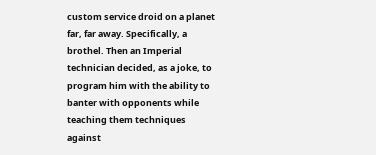custom service droid on a planet far, far away. Specifically, a brothel. Then an Imperial technician decided, as a joke, to program him with the ability to banter with opponents while teaching them techniques against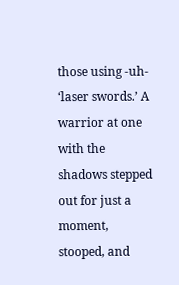those using -uh- ‘laser swords.’ A warrior at one with the shadows stepped out for just a moment, stooped, and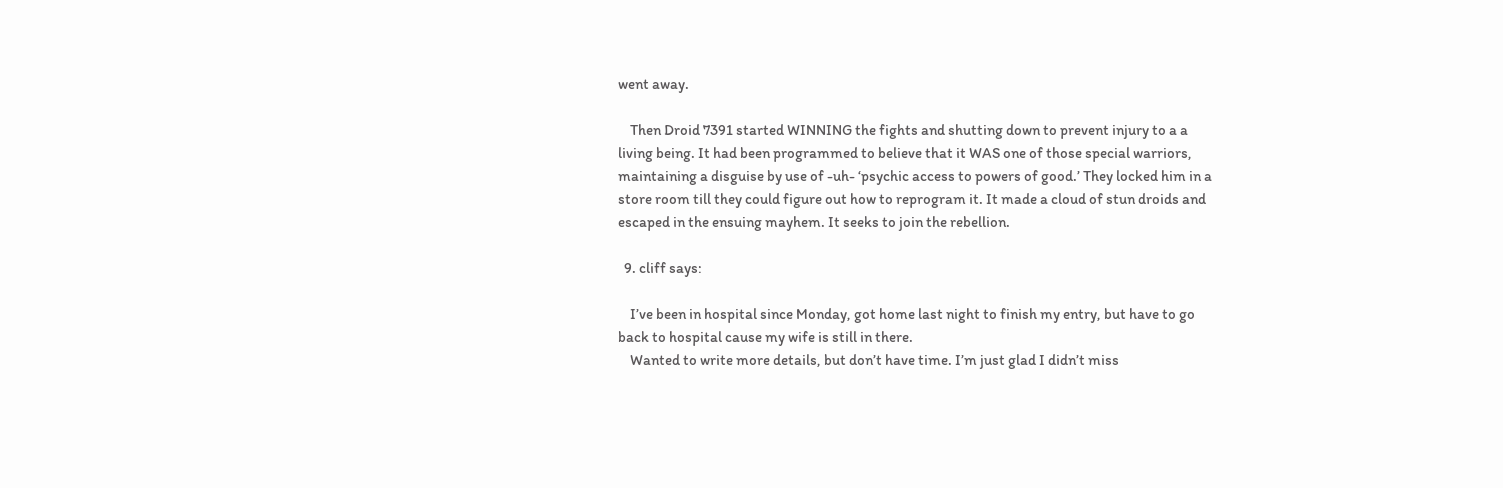went away.

    Then Droid 7391 started WINNING the fights and shutting down to prevent injury to a a living being. It had been programmed to believe that it WAS one of those special warriors, maintaining a disguise by use of -uh- ‘psychic access to powers of good.’ They locked him in a store room till they could figure out how to reprogram it. It made a cloud of stun droids and escaped in the ensuing mayhem. It seeks to join the rebellion.

  9. cliff says:

    I’ve been in hospital since Monday, got home last night to finish my entry, but have to go back to hospital cause my wife is still in there.
    Wanted to write more details, but don’t have time. I’m just glad I didn’t miss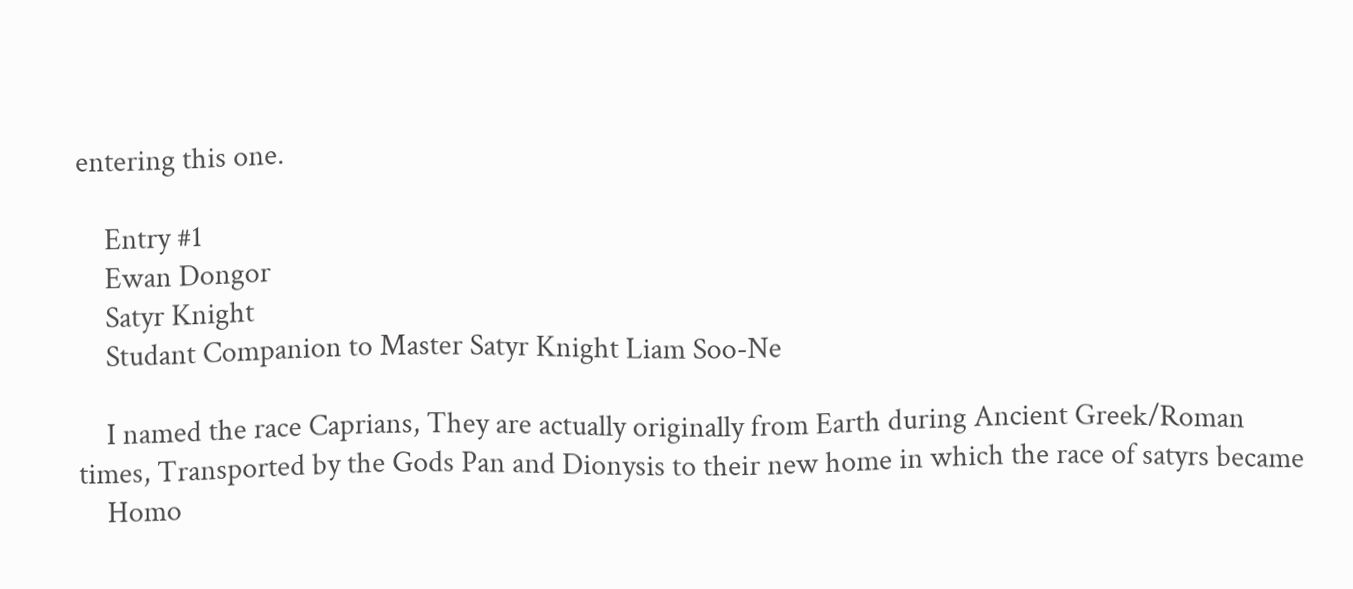entering this one.

    Entry #1
    Ewan Dongor
    Satyr Knight
    Studant Companion to Master Satyr Knight Liam Soo-Ne

    I named the race Caprians, They are actually originally from Earth during Ancient Greek/Roman times, Transported by the Gods Pan and Dionysis to their new home in which the race of satyrs became
    Homo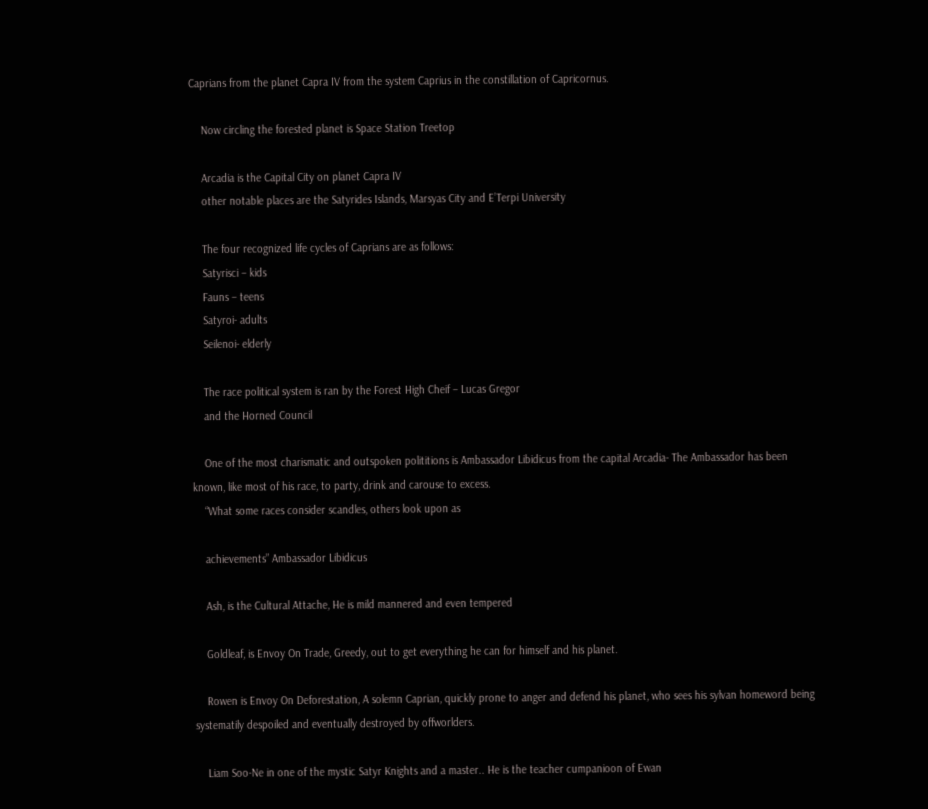Caprians from the planet Capra IV from the system Caprius in the constillation of Capricornus.

    Now circling the forested planet is Space Station Treetop

    Arcadia is the Capital City on planet Capra IV
    other notable places are the Satyrides Islands, Marsyas City and E’Terpi University

    The four recognized life cycles of Caprians are as follows:
    Satyrisci – kids
    Fauns – teens
    Satyroi- adults
    Seilenoi- elderly

    The race political system is ran by the Forest High Cheif – Lucas Gregor
    and the Horned Council

    One of the most charismatic and outspoken polititions is Ambassador Libidicus from the capital Arcadia- The Ambassador has been known, like most of his race, to party, drink and carouse to excess.
    “What some races consider scandles, others look upon as

    achievements” Ambassador Libidicus

    Ash, is the Cultural Attache, He is mild mannered and even tempered

    Goldleaf, is Envoy On Trade, Greedy, out to get everything he can for himself and his planet.

    Rowen is Envoy On Deforestation, A solemn Caprian, quickly prone to anger and defend his planet, who sees his sylvan homeword being systematily despoiled and eventually destroyed by offworlders.

    Liam Soo-Ne in one of the mystic Satyr Knights and a master.. He is the teacher cumpanioon of Ewan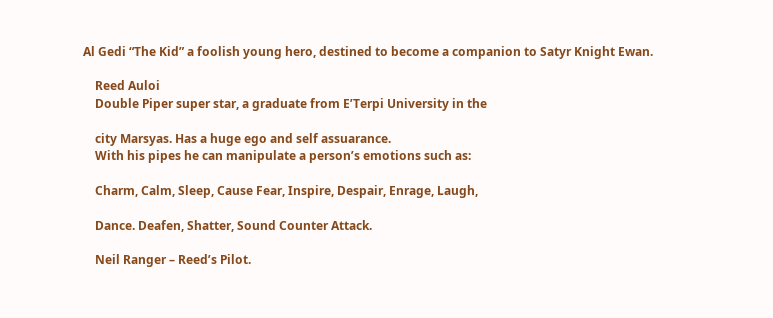Al Gedi “The Kid” a foolish young hero, destined to become a companion to Satyr Knight Ewan.

    Reed Auloi
    Double Piper super star, a graduate from E’Terpi University in the

    city Marsyas. Has a huge ego and self assuarance.
    With his pipes he can manipulate a person’s emotions such as:

    Charm, Calm, Sleep, Cause Fear, Inspire, Despair, Enrage, Laugh,

    Dance. Deafen, Shatter, Sound Counter Attack.

    Neil Ranger – Reed’s Pilot.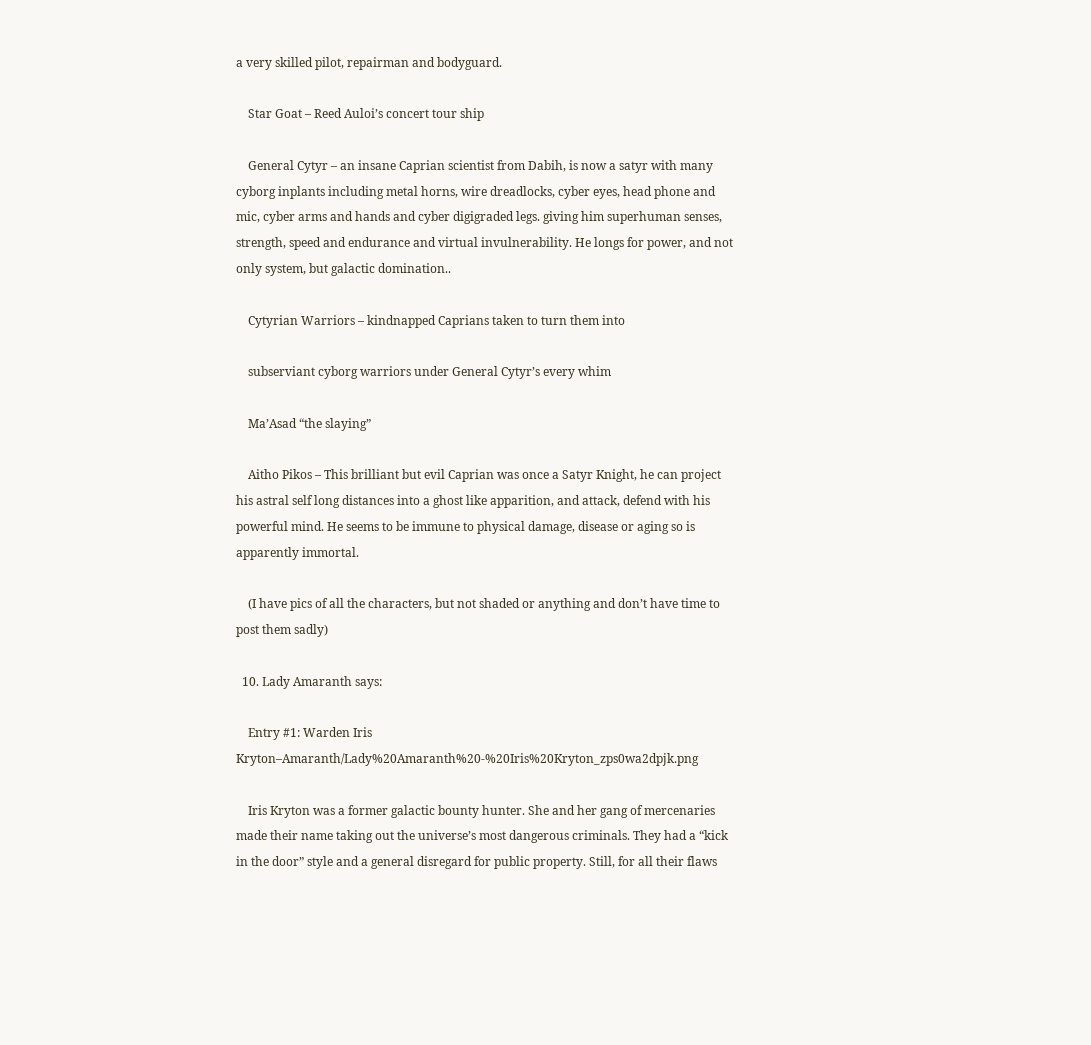a very skilled pilot, repairman and bodyguard.

    Star Goat – Reed Auloi’s concert tour ship

    General Cytyr – an insane Caprian scientist from Dabih, is now a satyr with many cyborg inplants including metal horns, wire dreadlocks, cyber eyes, head phone and mic, cyber arms and hands and cyber digigraded legs. giving him superhuman senses, strength, speed and endurance and virtual invulnerability. He longs for power, and not only system, but galactic domination..

    Cytyrian Warriors – kindnapped Caprians taken to turn them into

    subserviant cyborg warriors under General Cytyr’s every whim

    Ma’Asad “the slaying”

    Aitho Pikos – This brilliant but evil Caprian was once a Satyr Knight, he can project his astral self long distances into a ghost like apparition, and attack, defend with his powerful mind. He seems to be immune to physical damage, disease or aging so is apparently immortal.

    (I have pics of all the characters, but not shaded or anything and don’t have time to post them sadly)

  10. Lady Amaranth says:

    Entry #1: Warden Iris Kryton–Amaranth/Lady%20Amaranth%20-%20Iris%20Kryton_zps0wa2dpjk.png

    Iris Kryton was a former galactic bounty hunter. She and her gang of mercenaries made their name taking out the universe’s most dangerous criminals. They had a “kick in the door” style and a general disregard for public property. Still, for all their flaws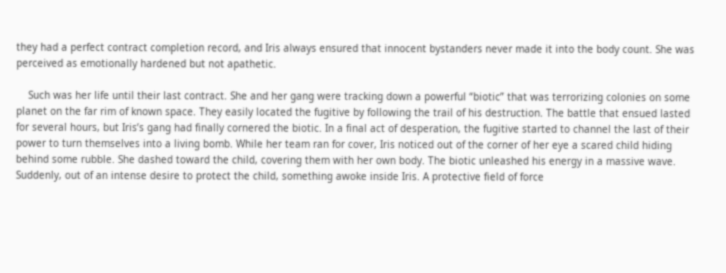they had a perfect contract completion record, and Iris always ensured that innocent bystanders never made it into the body count. She was perceived as emotionally hardened but not apathetic.

    Such was her life until their last contract. She and her gang were tracking down a powerful “biotic” that was terrorizing colonies on some planet on the far rim of known space. They easily located the fugitive by following the trail of his destruction. The battle that ensued lasted for several hours, but Iris’s gang had finally cornered the biotic. In a final act of desperation, the fugitive started to channel the last of their power to turn themselves into a living bomb. While her team ran for cover, Iris noticed out of the corner of her eye a scared child hiding behind some rubble. She dashed toward the child, covering them with her own body. The biotic unleashed his energy in a massive wave. Suddenly, out of an intense desire to protect the child, something awoke inside Iris. A protective field of force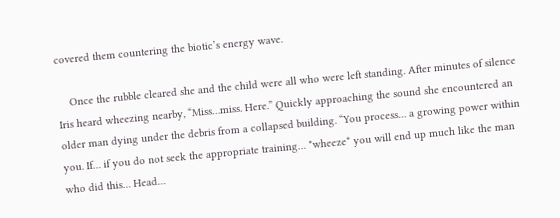covered them countering the biotic’s energy wave.

    Once the rubble cleared she and the child were all who were left standing. After minutes of silence Iris heard wheezing nearby, “Miss…miss. Here.” Quickly approaching the sound she encountered an older man dying under the debris from a collapsed building. “You process… a growing power within you. If… if you do not seek the appropriate training… *wheeze* you will end up much like the man who did this… Head…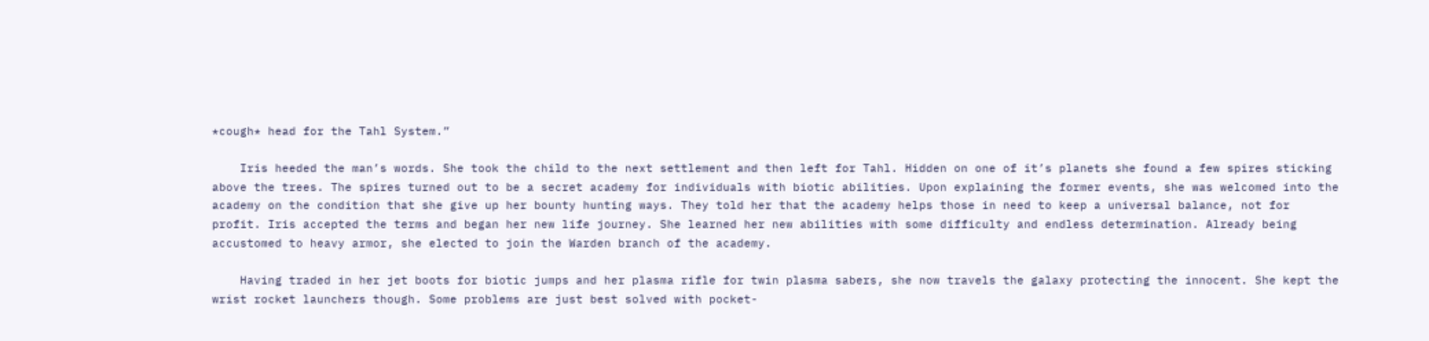*cough* head for the Tahl System.”

    Iris heeded the man’s words. She took the child to the next settlement and then left for Tahl. Hidden on one of it’s planets she found a few spires sticking above the trees. The spires turned out to be a secret academy for individuals with biotic abilities. Upon explaining the former events, she was welcomed into the academy on the condition that she give up her bounty hunting ways. They told her that the academy helps those in need to keep a universal balance, not for profit. Iris accepted the terms and began her new life journey. She learned her new abilities with some difficulty and endless determination. Already being accustomed to heavy armor, she elected to join the Warden branch of the academy.

    Having traded in her jet boots for biotic jumps and her plasma rifle for twin plasma sabers, she now travels the galaxy protecting the innocent. She kept the wrist rocket launchers though. Some problems are just best solved with pocket-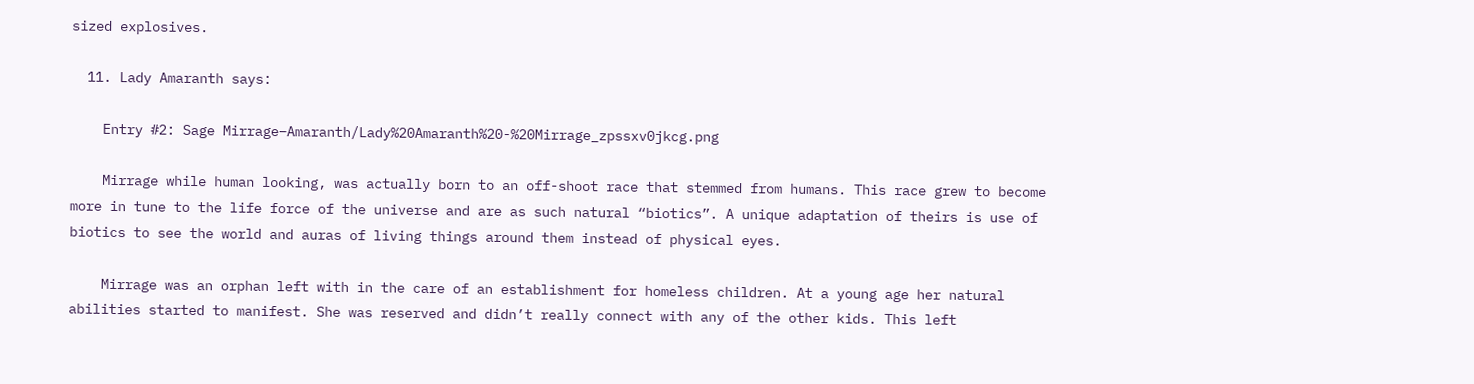sized explosives.

  11. Lady Amaranth says:

    Entry #2: Sage Mirrage–Amaranth/Lady%20Amaranth%20-%20Mirrage_zpssxv0jkcg.png

    Mirrage while human looking, was actually born to an off-shoot race that stemmed from humans. This race grew to become more in tune to the life force of the universe and are as such natural “biotics”. A unique adaptation of theirs is use of biotics to see the world and auras of living things around them instead of physical eyes.

    Mirrage was an orphan left with in the care of an establishment for homeless children. At a young age her natural abilities started to manifest. She was reserved and didn’t really connect with any of the other kids. This left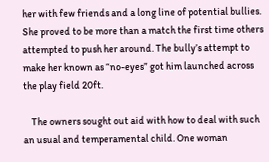her with few friends and a long line of potential bullies. She proved to be more than a match the first time others attempted to push her around. The bully’s attempt to make her known as “no-eyes” got him launched across the play field 20ft.

    The owners sought out aid with how to deal with such an usual and temperamental child. One woman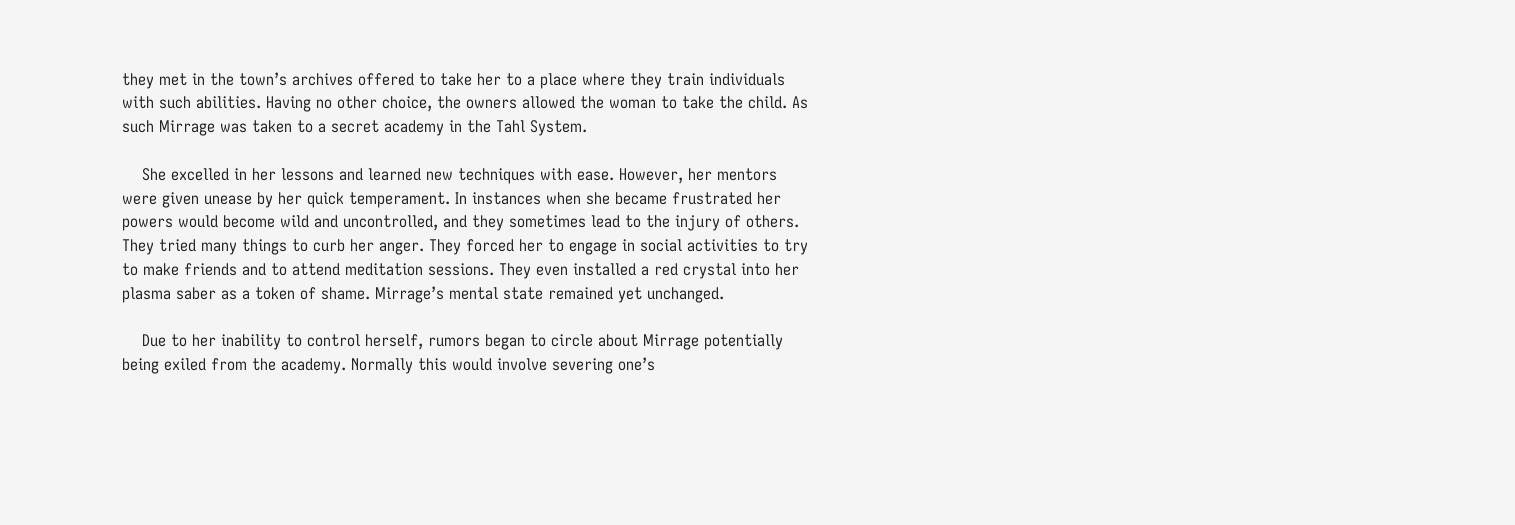they met in the town’s archives offered to take her to a place where they train individuals with such abilities. Having no other choice, the owners allowed the woman to take the child. As such Mirrage was taken to a secret academy in the Tahl System.

    She excelled in her lessons and learned new techniques with ease. However, her mentors were given unease by her quick temperament. In instances when she became frustrated her powers would become wild and uncontrolled, and they sometimes lead to the injury of others. They tried many things to curb her anger. They forced her to engage in social activities to try to make friends and to attend meditation sessions. They even installed a red crystal into her plasma saber as a token of shame. Mirrage’s mental state remained yet unchanged.

    Due to her inability to control herself, rumors began to circle about Mirrage potentially being exiled from the academy. Normally this would involve severing one’s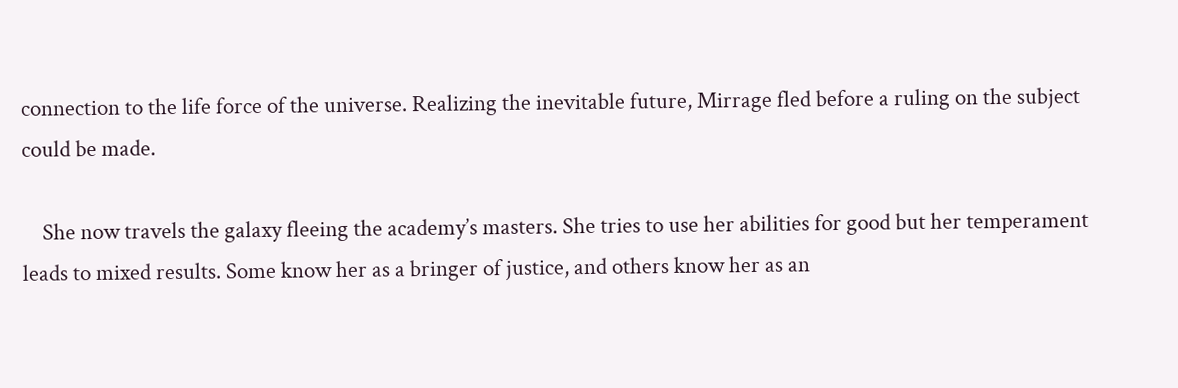connection to the life force of the universe. Realizing the inevitable future, Mirrage fled before a ruling on the subject could be made.

    She now travels the galaxy fleeing the academy’s masters. She tries to use her abilities for good but her temperament leads to mixed results. Some know her as a bringer of justice, and others know her as an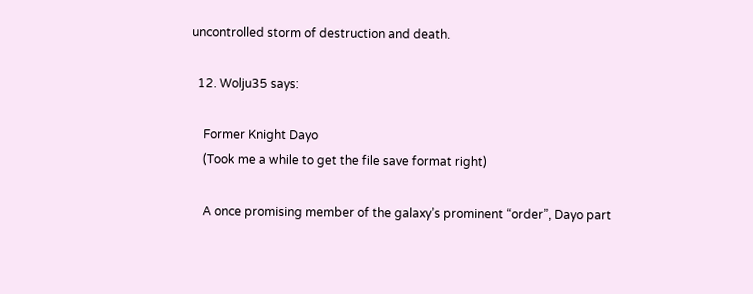uncontrolled storm of destruction and death.

  12. Wolju35 says:

    Former Knight Dayo
    (Took me a while to get the file save format right)

    A once promising member of the galaxy’s prominent “order”, Dayo part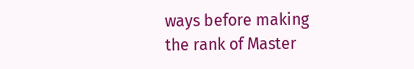ways before making the rank of Master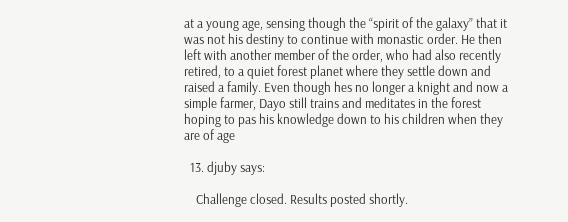at a young age, sensing though the “spirit of the galaxy” that it was not his destiny to continue with monastic order. He then left with another member of the order, who had also recently retired, to a quiet forest planet where they settle down and raised a family. Even though hes no longer a knight and now a simple farmer, Dayo still trains and meditates in the forest hoping to pas his knowledge down to his children when they are of age

  13. djuby says:

    Challenge closed. Results posted shortly.